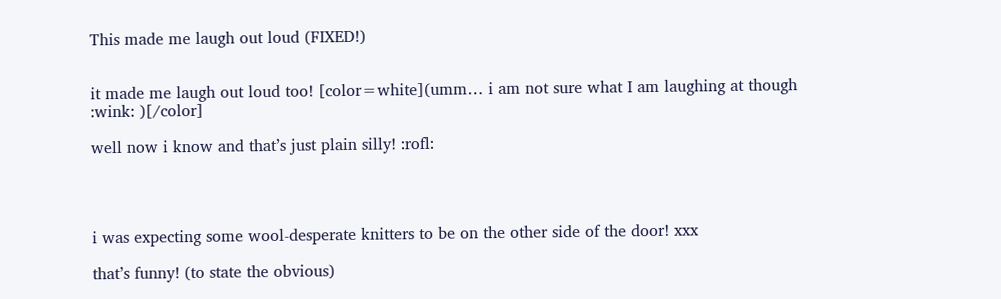This made me laugh out loud (FIXED!)


it made me laugh out loud too! [color=white](umm… i am not sure what I am laughing at though :wink: )[/color]

well now i know and that’s just plain silly! :rofl:




i was expecting some wool-desperate knitters to be on the other side of the door! xxx

that’s funny! (to state the obvious)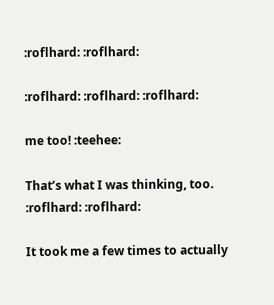:roflhard: :roflhard:

:roflhard: :roflhard: :roflhard:

me too! :teehee:

That’s what I was thinking, too. :roflhard: :roflhard:

It took me a few times to actually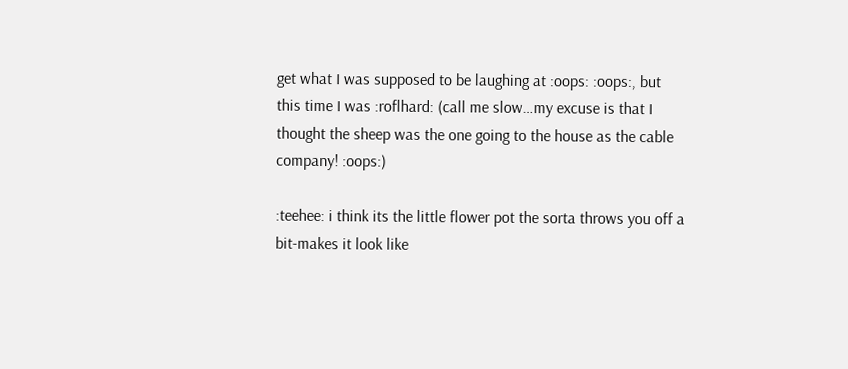get what I was supposed to be laughing at :oops: :oops:, but this time I was :roflhard: (call me slow…my excuse is that I thought the sheep was the one going to the house as the cable company! :oops:)

:teehee: i think its the little flower pot the sorta throws you off a bit-makes it look like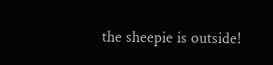the sheepie is outside!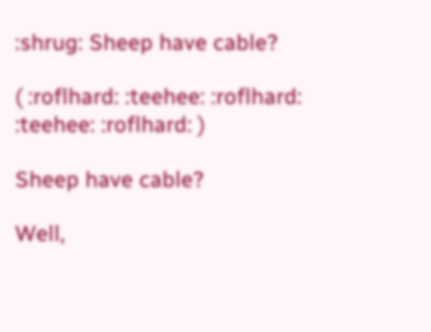:shrug: Sheep have cable?

( :roflhard: :teehee: :roflhard: :teehee: :roflhard: )

Sheep have cable?

Well,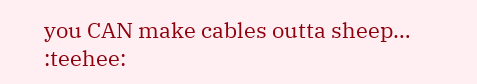you CAN make cables outta sheep… :teehee: